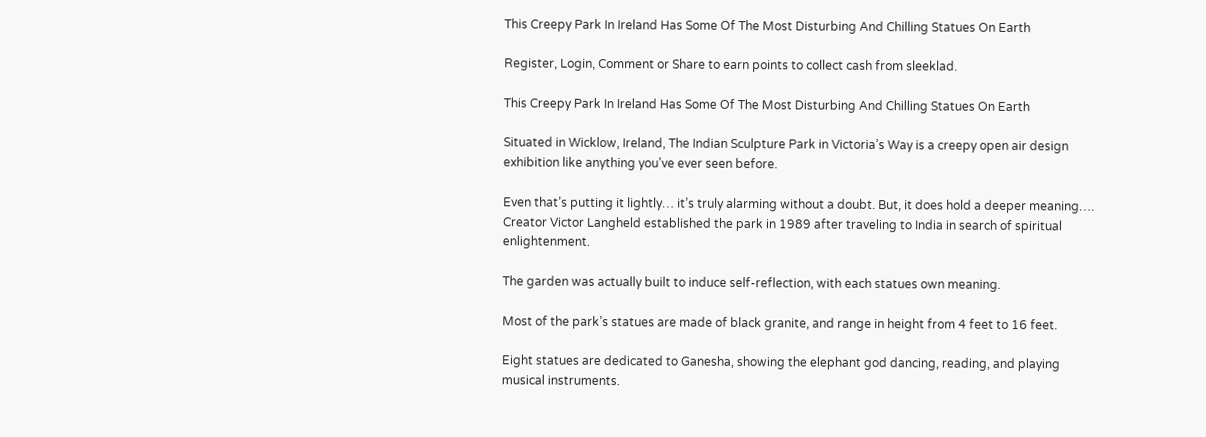This Creepy Park In Ireland Has Some Of The Most Disturbing And Chilling Statues On Earth

Register, Login, Comment or Share to earn points to collect cash from sleeklad.

This Creepy Park In Ireland Has Some Of The Most Disturbing And Chilling Statues On Earth

Situated in Wicklow, Ireland, The Indian Sculpture Park in Victoria’s Way is a creepy open air design exhibition like anything you’ve ever seen before.

Even that’s putting it lightly… it’s truly alarming without a doubt. But, it does hold a deeper meaning…. Creator Victor Langheld established the park in 1989 after traveling to India in search of spiritual enlightenment.

The garden was actually built to induce self-reflection, with each statues own meaning.

Most of the park’s statues are made of black granite, and range in height from 4 feet to 16 feet.

Eight statues are dedicated to Ganesha, showing the elephant god dancing, reading, and playing musical instruments.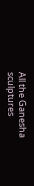All the Ganesha sculptures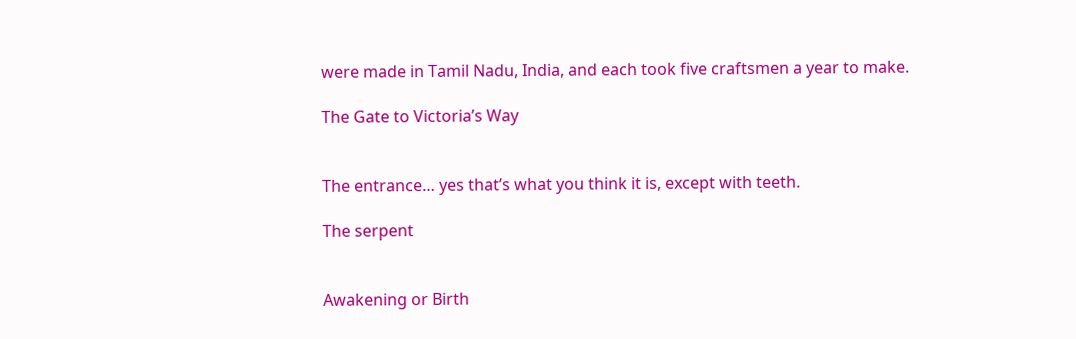were made in Tamil Nadu, India, and each took five craftsmen a year to make.

The Gate to Victoria’s Way


The entrance… yes that’s what you think it is, except with teeth.

The serpent


Awakening or Birth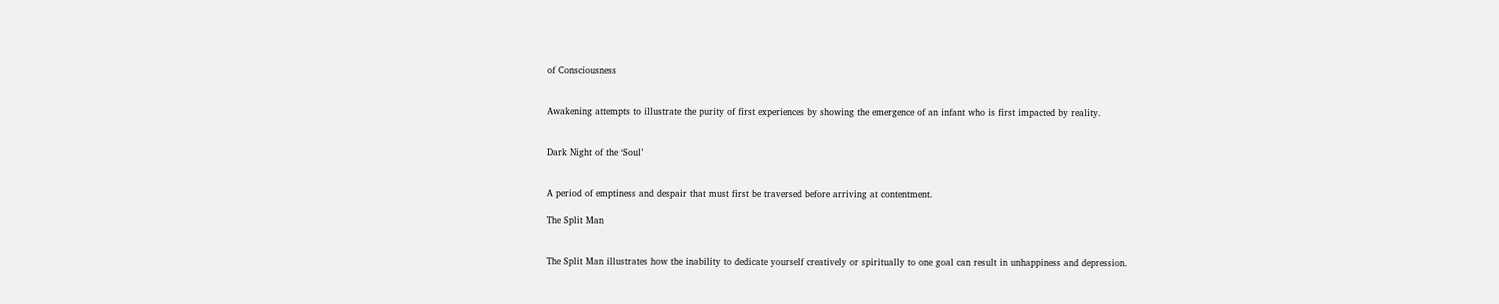of Consciousness


Awakening attempts to illustrate the purity of first experiences by showing the emergence of an infant who is first impacted by reality.


Dark Night of the ‘Soul’


A period of emptiness and despair that must first be traversed before arriving at contentment.

The Split Man


The Split Man illustrates how the inability to dedicate yourself creatively or spiritually to one goal can result in unhappiness and depression.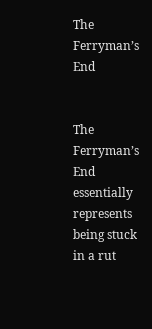The Ferryman’s End


The Ferryman’s End essentially represents being stuck in a rut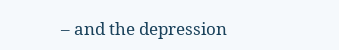– and the depression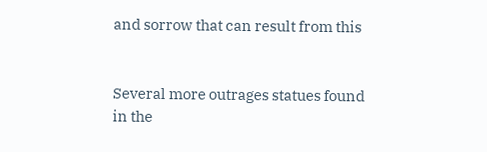and sorrow that can result from this


Several more outrages statues found in the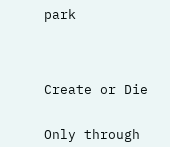park




Create or Die


Only through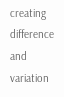creating difference and variation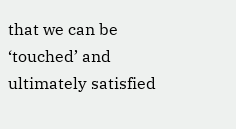that we can be ‘touched’ and ultimately satisfied